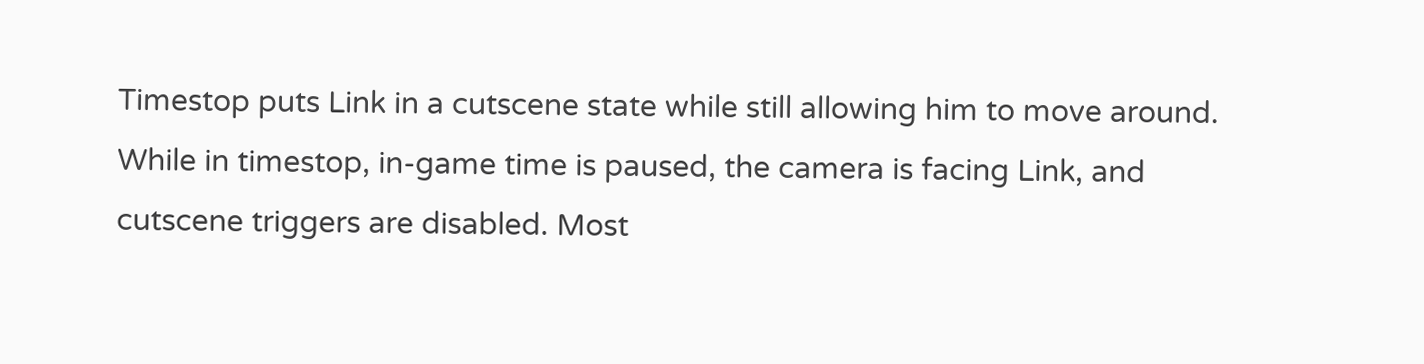Timestop puts Link in a cutscene state while still allowing him to move around. While in timestop, in-game time is paused, the camera is facing Link, and cutscene triggers are disabled. Most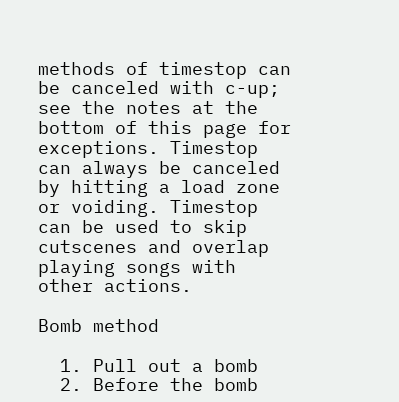methods of timestop can be canceled with c-up; see the notes at the bottom of this page for exceptions. Timestop can always be canceled by hitting a load zone or voiding. Timestop can be used to skip cutscenes and overlap playing songs with other actions.

Bomb method

  1. Pull out a bomb
  2. Before the bomb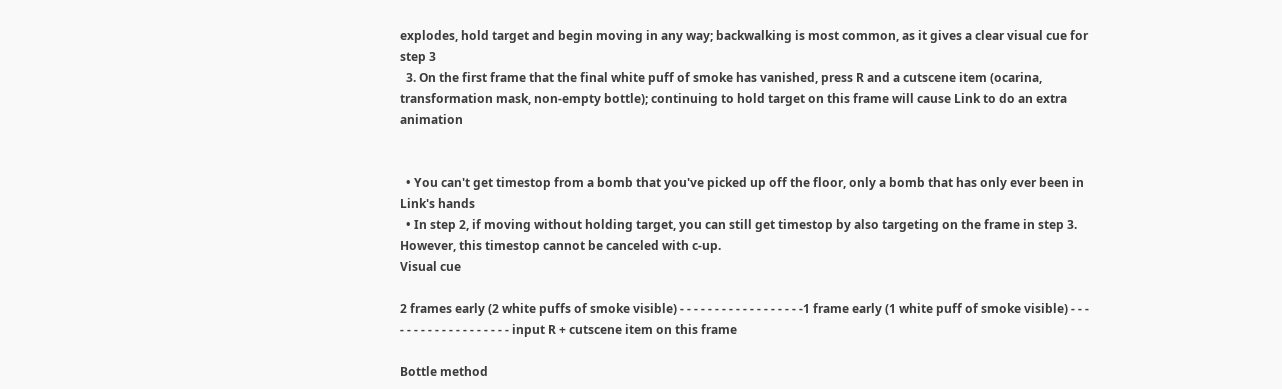explodes, hold target and begin moving in any way; backwalking is most common, as it gives a clear visual cue for step 3
  3. On the first frame that the final white puff of smoke has vanished, press R and a cutscene item (ocarina, transformation mask, non-empty bottle); continuing to hold target on this frame will cause Link to do an extra animation


  • You can't get timestop from a bomb that you've picked up off the floor, only a bomb that has only ever been in Link's hands
  • In step 2, if moving without holding target, you can still get timestop by also targeting on the frame in step 3. However, this timestop cannot be canceled with c-up.
Visual cue

2 frames early (2 white puffs of smoke visible) - - - - - - - - - - - - - - - - - -1 frame early (1 white puff of smoke visible) - - - - - - - - - - - - - - - - - - - input R + cutscene item on this frame

Bottle method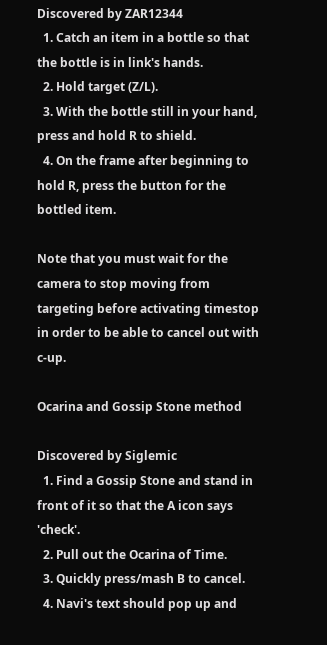Discovered by ZAR12344
  1. Catch an item in a bottle so that the bottle is in link's hands.
  2. Hold target (Z/L).
  3. With the bottle still in your hand, press and hold R to shield.
  4. On the frame after beginning to hold R, press the button for the bottled item.

Note that you must wait for the camera to stop moving from targeting before activating timestop in order to be able to cancel out with c-up.

Ocarina and Gossip Stone method

Discovered by Siglemic
  1. Find a Gossip Stone and stand in front of it so that the A icon says 'check'.
  2. Pull out the Ocarina of Time.
  3. Quickly press/mash B to cancel.
  4. Navi's text should pop up and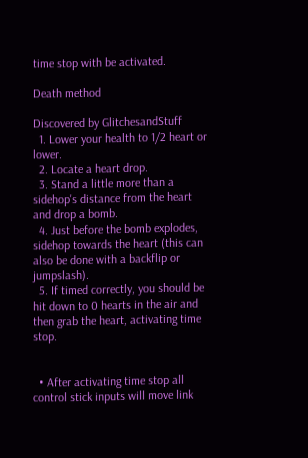time stop with be activated.

Death method

Discovered by GlitchesandStuff
  1. Lower your health to 1/2 heart or lower.
  2. Locate a heart drop.
  3. Stand a little more than a sidehop's distance from the heart and drop a bomb.
  4. Just before the bomb explodes, sidehop towards the heart (this can also be done with a backflip or jumpslash).
  5. If timed correctly, you should be hit down to 0 hearts in the air and then grab the heart, activating time stop.


  • After activating time stop all control stick inputs will move link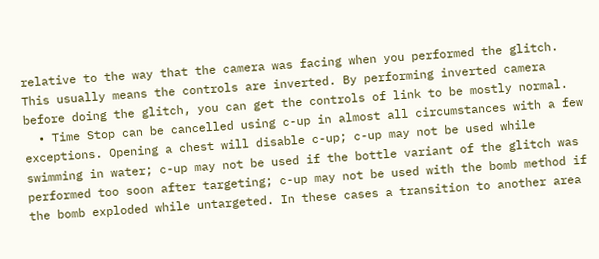relative to the way that the camera was facing when you performed the glitch. This usually means the controls are inverted. By performing inverted camera before doing the glitch, you can get the controls of link to be mostly normal.
  • Time Stop can be cancelled using c-up in almost all circumstances with a few exceptions. Opening a chest will disable c-up; c-up may not be used while swimming in water; c-up may not be used if the bottle variant of the glitch was performed too soon after targeting; c-up may not be used with the bomb method if the bomb exploded while untargeted. In these cases a transition to another area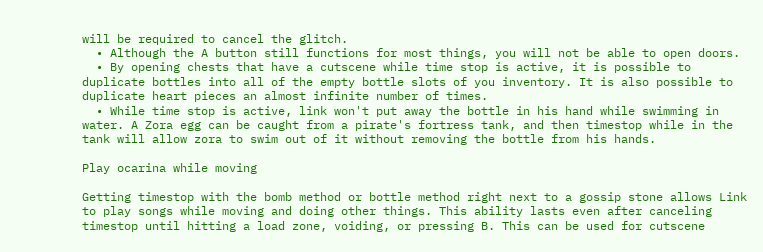will be required to cancel the glitch.
  • Although the A button still functions for most things, you will not be able to open doors.
  • By opening chests that have a cutscene while time stop is active, it is possible to duplicate bottles into all of the empty bottle slots of you inventory. It is also possible to duplicate heart pieces an almost infinite number of times.
  • While time stop is active, link won't put away the bottle in his hand while swimming in water. A Zora egg can be caught from a pirate's fortress tank, and then timestop while in the tank will allow zora to swim out of it without removing the bottle from his hands.

Play ocarina while moving

Getting timestop with the bomb method or bottle method right next to a gossip stone allows Link to play songs while moving and doing other things. This ability lasts even after canceling timestop until hitting a load zone, voiding, or pressing B. This can be used for cutscene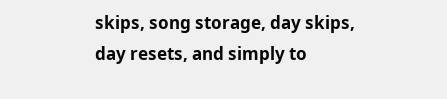skips, song storage, day skips, day resets, and simply to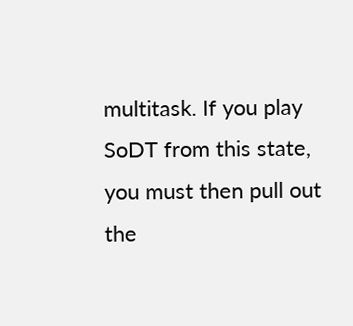multitask. If you play SoDT from this state, you must then pull out the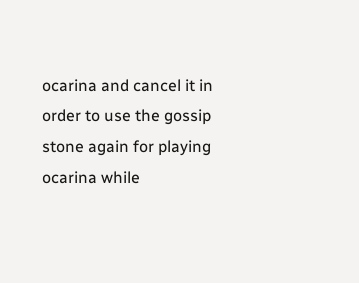ocarina and cancel it in order to use the gossip stone again for playing ocarina while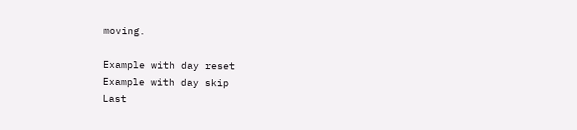moving.

Example with day reset
Example with day skip
Last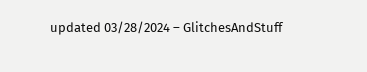updated 03/28/2024 – GlitchesAndStuff